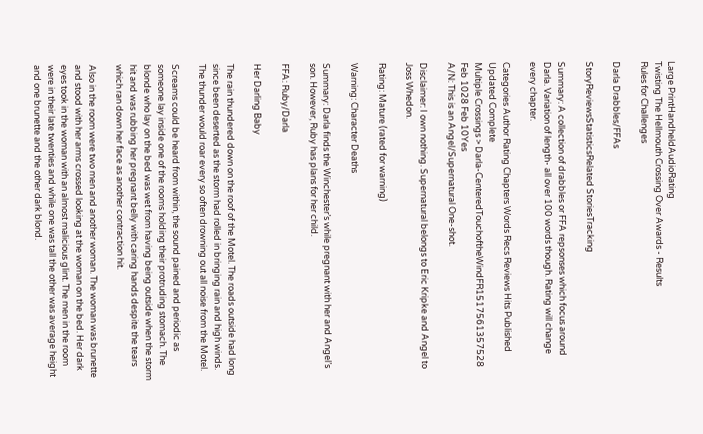Large PrintHandheldAudioRating
Twisting The Hellmouth Crossing Over Awards - Results
Rules for Challenges

Darla Drabbles/FFAs

StoryReviewsStatisticsRelated StoriesTracking

Summary: A collection of drabbles or FFA repsonses which focus around Darla. Variation of length- all over 100 words though. Rating will change every chapter.

Categories Author Rating Chapters Words Recs Reviews Hits Published Updated Complete
Multiple Crossings > Darla-CenteredTouchoftheWindFR1517561357528 Feb 1028 Feb 10Yes
A/N: This is an Angel/Supernatural One-shot.

Disclaimer: I own nothing. Supernatural belongs to Eric Kripke and Angel to Joss Whedon.

Rating: Mature (rated for warning)

Warning: Character Deaths

Summary: Darla finds the Winchester’s while pregnant with her and Angel’s son. However, Ruby has plans for her child.

FFA: Ruby/Darla

Her Darling Baby

The rain thundered down on the roof of the Motel. The roads outside had long since been deserted as the storm had rolled in bringing rain and high winds. The thunder would roar every so often drowning out all noise from the Motel.

Screams could be heard from within, the sound pained and periodic as someone lay inside one of the rooms holding their protruding stomach. The blonde who lay on the bed was wet from having being outside when the storm hit and was rubbing her pregnant belly with caring hands despite the tears which ran down her face as another contraction hit.

Also in the room were two men and another woman. The woman was brunette and stood with her arms crossed looking at the woman on the bed. Her dark eyes took in the woman with an almost malicious glint. The men in the room were in their late twenties and while one was tall the other was average height and one brunette and the other dark blond.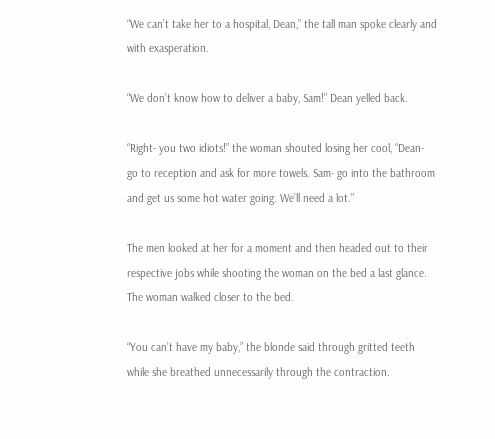“We can’t take her to a hospital, Dean,” the tall man spoke clearly and with exasperation.

“We don’t know how to deliver a baby, Sam!” Dean yelled back.

“Right- you two idiots!” the woman shouted losing her cool, “Dean- go to reception and ask for more towels. Sam- go into the bathroom and get us some hot water going. We’ll need a lot.”

The men looked at her for a moment and then headed out to their respective jobs while shooting the woman on the bed a last glance. The woman walked closer to the bed.

“You can’t have my baby,” the blonde said through gritted teeth while she breathed unnecessarily through the contraction.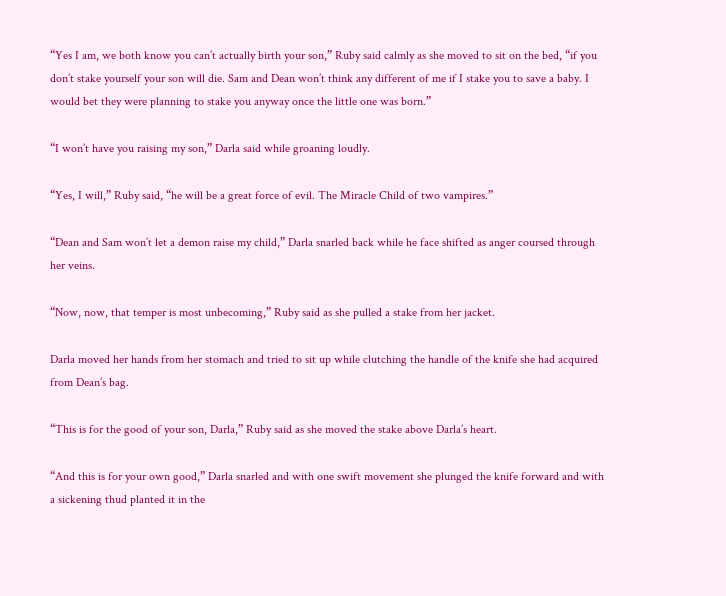“Yes I am, we both know you can’t actually birth your son,” Ruby said calmly as she moved to sit on the bed, “if you don’t stake yourself your son will die. Sam and Dean won’t think any different of me if I stake you to save a baby. I would bet they were planning to stake you anyway once the little one was born.”

“I won’t have you raising my son,” Darla said while groaning loudly.

“Yes, I will,” Ruby said, “he will be a great force of evil. The Miracle Child of two vampires.”

“Dean and Sam won’t let a demon raise my child,” Darla snarled back while he face shifted as anger coursed through her veins.

“Now, now, that temper is most unbecoming,” Ruby said as she pulled a stake from her jacket.

Darla moved her hands from her stomach and tried to sit up while clutching the handle of the knife she had acquired from Dean’s bag.

“This is for the good of your son, Darla,” Ruby said as she moved the stake above Darla’s heart.

“And this is for your own good,” Darla snarled and with one swift movement she plunged the knife forward and with a sickening thud planted it in the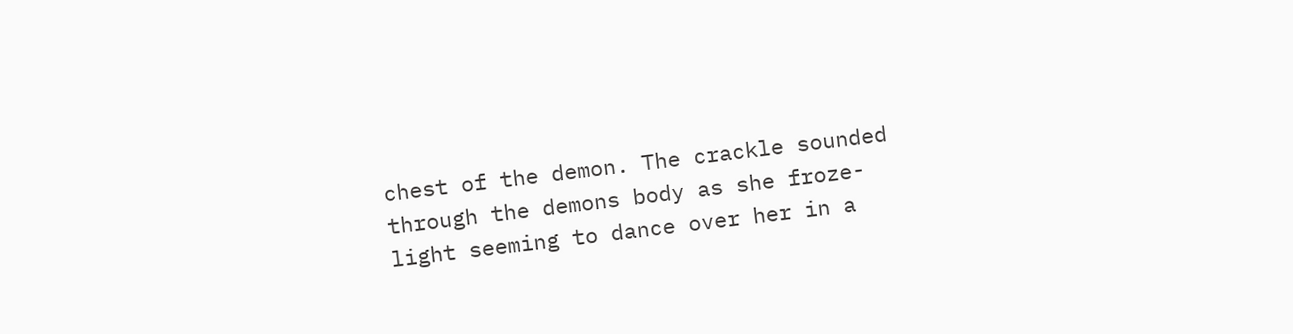chest of the demon. The crackle sounded through the demons body as she froze- light seeming to dance over her in a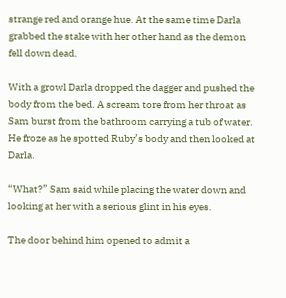strange red and orange hue. At the same time Darla grabbed the stake with her other hand as the demon fell down dead.

With a growl Darla dropped the dagger and pushed the body from the bed. A scream tore from her throat as Sam burst from the bathroom carrying a tub of water. He froze as he spotted Ruby’s body and then looked at Darla.

“What?” Sam said while placing the water down and looking at her with a serious glint in his eyes.

The door behind him opened to admit a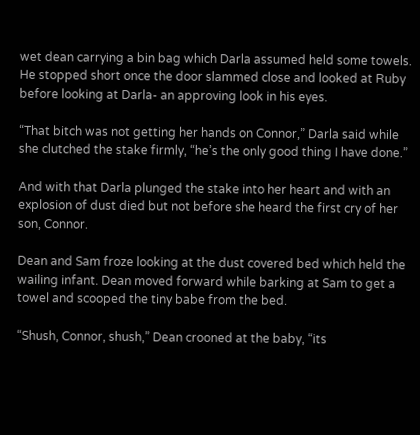wet dean carrying a bin bag which Darla assumed held some towels. He stopped short once the door slammed close and looked at Ruby before looking at Darla- an approving look in his eyes.

“That bitch was not getting her hands on Connor,” Darla said while she clutched the stake firmly, “he’s the only good thing I have done.”

And with that Darla plunged the stake into her heart and with an explosion of dust died but not before she heard the first cry of her son, Connor.

Dean and Sam froze looking at the dust covered bed which held the wailing infant. Dean moved forward while barking at Sam to get a towel and scooped the tiny babe from the bed.

“Shush, Connor, shush,” Dean crooned at the baby, “its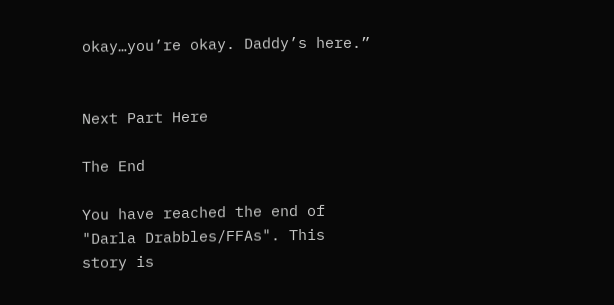okay…you’re okay. Daddy’s here.”


Next Part Here

The End

You have reached the end of "Darla Drabbles/FFAs". This story is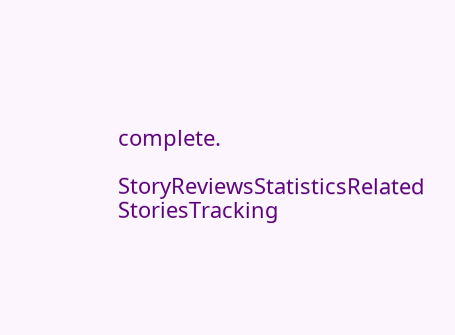complete.

StoryReviewsStatisticsRelated StoriesTracking